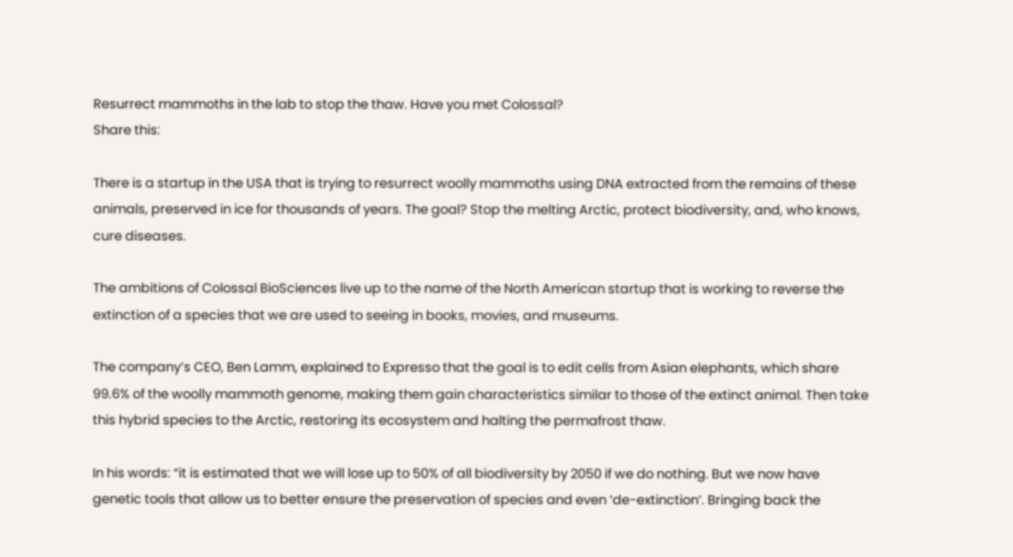Resurrect mammoths in the lab to stop the thaw. Have you met Colossal?
Share this:

There is a startup in the USA that is trying to resurrect woolly mammoths using DNA extracted from the remains of these animals, preserved in ice for thousands of years. The goal? Stop the melting Arctic, protect biodiversity, and, who knows, cure diseases.

The ambitions of Colossal BioSciences live up to the name of the North American startup that is working to reverse the extinction of a species that we are used to seeing in books, movies, and museums.

The company’s CEO, Ben Lamm, explained to Expresso that the goal is to edit cells from Asian elephants, which share 99.6% of the woolly mammoth genome, making them gain characteristics similar to those of the extinct animal. Then take this hybrid species to the Arctic, restoring its ecosystem and halting the permafrost thaw.

In his words: “it is estimated that we will lose up to 50% of all biodiversity by 2050 if we do nothing. But we now have genetic tools that allow us to better ensure the preservation of species and even ‘de-extinction’. Bringing back the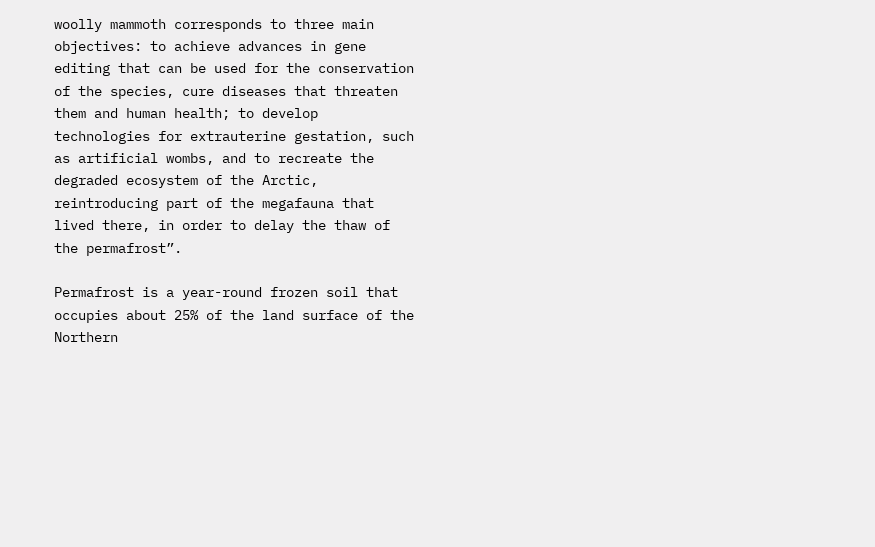woolly mammoth corresponds to three main objectives: to achieve advances in gene editing that can be used for the conservation of the species, cure diseases that threaten them and human health; to develop technologies for extrauterine gestation, such as artificial wombs, and to recreate the degraded ecosystem of the Arctic, reintroducing part of the megafauna that lived there, in order to delay the thaw of the permafrost”.

Permafrost is a year-round frozen soil that occupies about 25% of the land surface of the Northern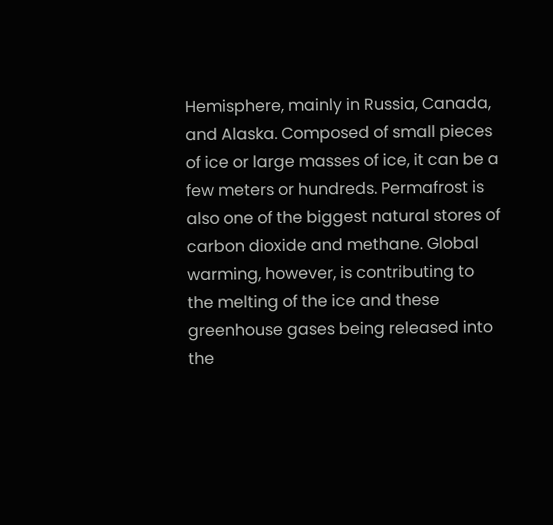Hemisphere, mainly in Russia, Canada, and Alaska. Composed of small pieces of ice or large masses of ice, it can be a few meters or hundreds. Permafrost is also one of the biggest natural stores of carbon dioxide and methane. Global warming, however, is contributing to the melting of the ice and these greenhouse gases being released into the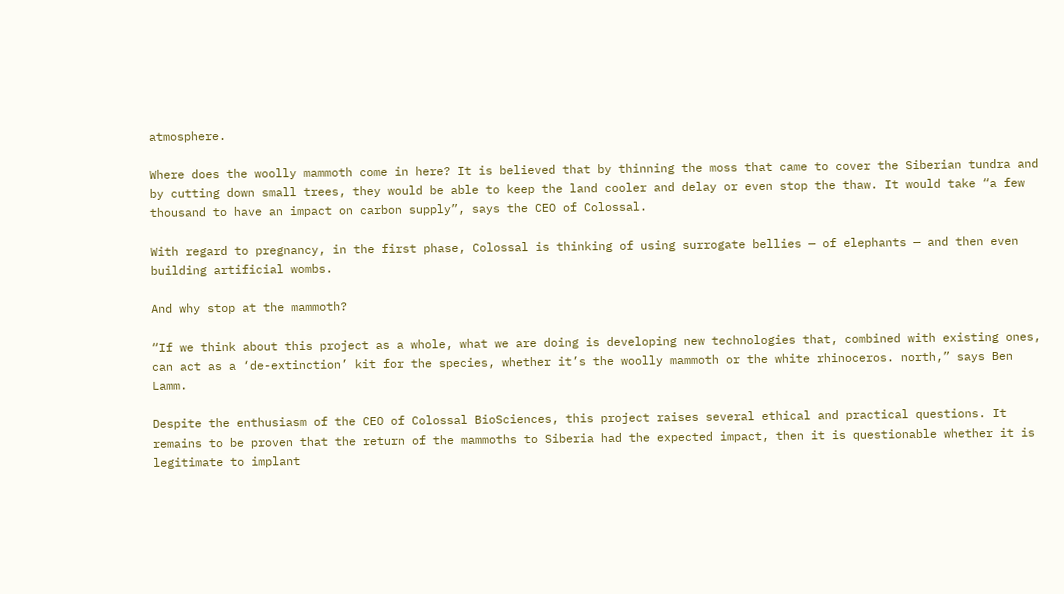atmosphere.

Where does the woolly mammoth come in here? It is believed that by thinning the moss that came to cover the Siberian tundra and by cutting down small trees, they would be able to keep the land cooler and delay or even stop the thaw. It would take “a few thousand to have an impact on carbon supply”, says the CEO of Colossal.

With regard to pregnancy, in the first phase, Colossal is thinking of using surrogate bellies — of elephants — and then even building artificial wombs.

And why stop at the mammoth?

“If we think about this project as a whole, what we are doing is developing new technologies that, combined with existing ones, can act as a ‘de-extinction’ kit for the species, whether it’s the woolly mammoth or the white rhinoceros. north,” says Ben Lamm.

Despite the enthusiasm of the CEO of Colossal BioSciences, this project raises several ethical and practical questions. It remains to be proven that the return of the mammoths to Siberia had the expected impact, then it is questionable whether it is legitimate to implant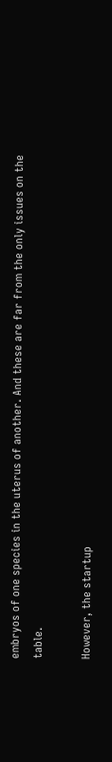embryos of one species in the uterus of another. And these are far from the only issues on the table.

However, the startup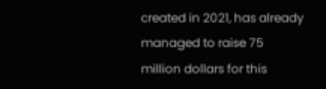created in 2021, has already managed to raise 75 million dollars for this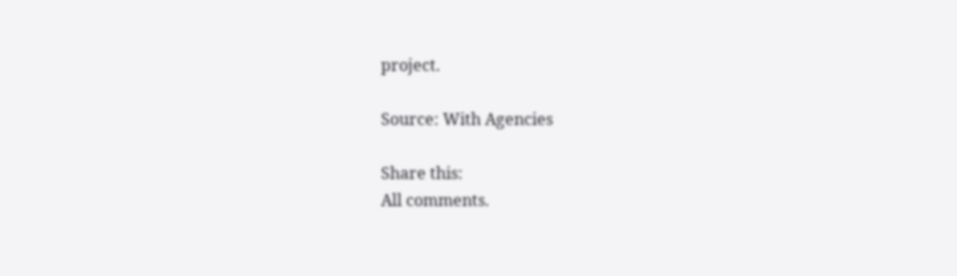project.

Source: With Agencies

Share this:
All comments.